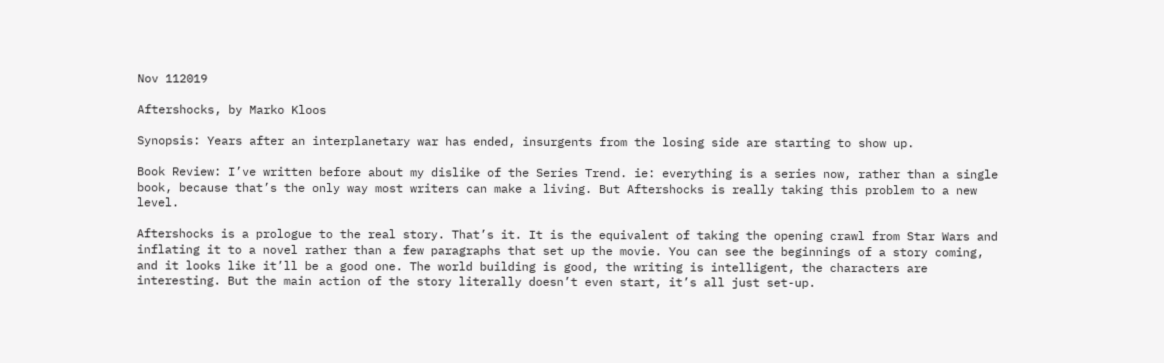Nov 112019

Aftershocks, by Marko Kloos

Synopsis: Years after an interplanetary war has ended, insurgents from the losing side are starting to show up.

Book Review: I’ve written before about my dislike of the Series Trend. ie: everything is a series now, rather than a single book, because that’s the only way most writers can make a living. But Aftershocks is really taking this problem to a new level.

Aftershocks is a prologue to the real story. That’s it. It is the equivalent of taking the opening crawl from Star Wars and inflating it to a novel rather than a few paragraphs that set up the movie. You can see the beginnings of a story coming, and it looks like it’ll be a good one. The world building is good, the writing is intelligent, the characters are interesting. But the main action of the story literally doesn’t even start, it’s all just set-up.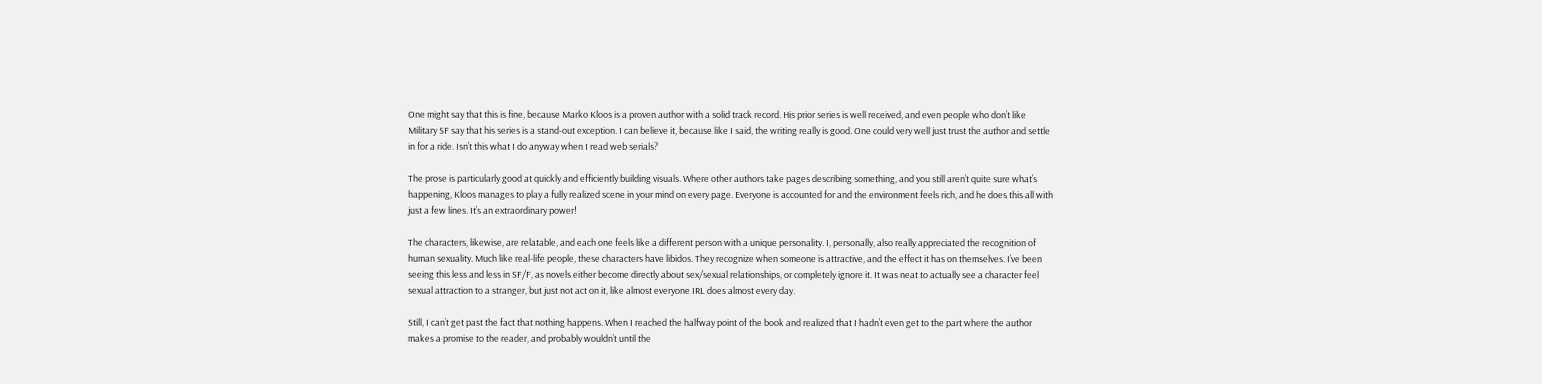One might say that this is fine, because Marko Kloos is a proven author with a solid track record. His prior series is well received, and even people who don’t like Military SF say that his series is a stand-out exception. I can believe it, because like I said, the writing really is good. One could very well just trust the author and settle in for a ride. Isn’t this what I do anyway when I read web serials?

The prose is particularly good at quickly and efficiently building visuals. Where other authors take pages describing something, and you still aren’t quite sure what’s happening, Kloos manages to play a fully realized scene in your mind on every page. Everyone is accounted for and the environment feels rich, and he does this all with just a few lines. It’s an extraordinary power!

The characters, likewise, are relatable, and each one feels like a different person with a unique personality. I, personally, also really appreciated the recognition of human sexuality. Much like real-life people, these characters have libidos. They recognize when someone is attractive, and the effect it has on themselves. I’ve been seeing this less and less in SF/F, as novels either become directly about sex/sexual relationships, or completely ignore it. It was neat to actually see a character feel sexual attraction to a stranger, but just not act on it, like almost everyone IRL does almost every day.

Still, I can’t get past the fact that nothing happens. When I reached the halfway point of the book and realized that I hadn’t even get to the part where the author makes a promise to the reader, and probably wouldn’t until the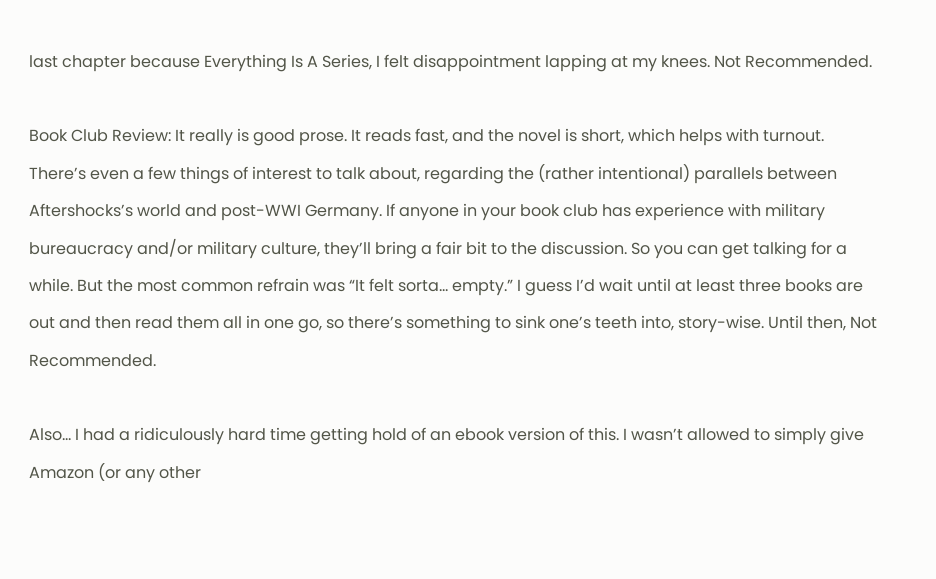last chapter because Everything Is A Series, I felt disappointment lapping at my knees. Not Recommended.

Book Club Review: It really is good prose. It reads fast, and the novel is short, which helps with turnout. There’s even a few things of interest to talk about, regarding the (rather intentional) parallels between Aftershocks’s world and post-WWI Germany. If anyone in your book club has experience with military bureaucracy and/or military culture, they’ll bring a fair bit to the discussion. So you can get talking for a while. But the most common refrain was “It felt sorta… empty.” I guess I’d wait until at least three books are out and then read them all in one go, so there’s something to sink one’s teeth into, story-wise. Until then, Not Recommended.

Also… I had a ridiculously hard time getting hold of an ebook version of this. I wasn’t allowed to simply give Amazon (or any other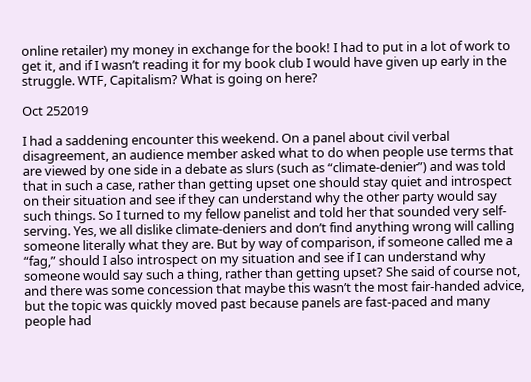online retailer) my money in exchange for the book! I had to put in a lot of work to get it, and if I wasn’t reading it for my book club I would have given up early in the struggle. WTF, Capitalism? What is going on here?

Oct 252019

I had a saddening encounter this weekend. On a panel about civil verbal disagreement, an audience member asked what to do when people use terms that are viewed by one side in a debate as slurs (such as “climate-denier”) and was told that in such a case, rather than getting upset one should stay quiet and introspect on their situation and see if they can understand why the other party would say such things. So I turned to my fellow panelist and told her that sounded very self-serving. Yes, we all dislike climate-deniers and don’t find anything wrong will calling someone literally what they are. But by way of comparison, if someone called me a “fag,” should I also introspect on my situation and see if I can understand why someone would say such a thing, rather than getting upset? She said of course not, and there was some concession that maybe this wasn’t the most fair-handed advice, but the topic was quickly moved past because panels are fast-paced and many people had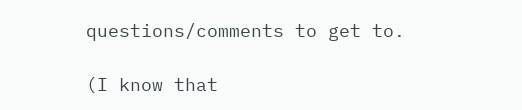questions/comments to get to.

(I know that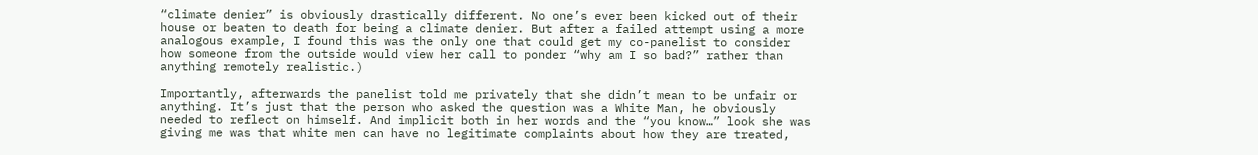“climate denier” is obviously drastically different. No one’s ever been kicked out of their house or beaten to death for being a climate denier. But after a failed attempt using a more analogous example, I found this was the only one that could get my co-panelist to consider how someone from the outside would view her call to ponder “why am I so bad?” rather than anything remotely realistic.)

Importantly, afterwards the panelist told me privately that she didn’t mean to be unfair or anything. It’s just that the person who asked the question was a White Man, he obviously needed to reflect on himself. And implicit both in her words and the “you know…” look she was giving me was that white men can have no legitimate complaints about how they are treated,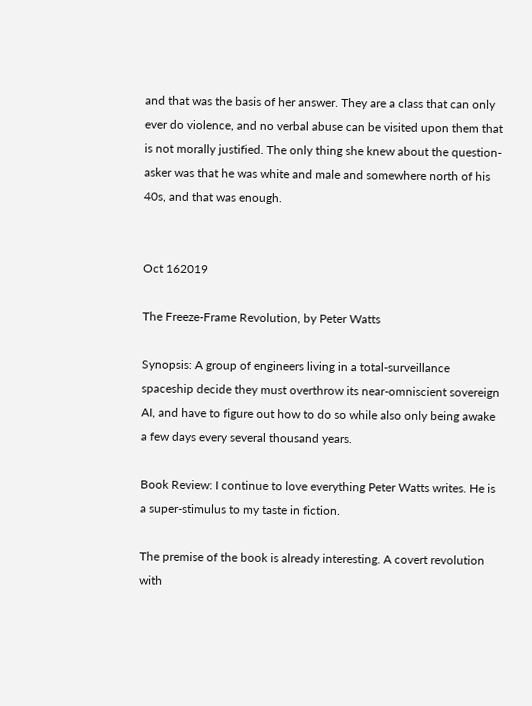and that was the basis of her answer. They are a class that can only ever do violence, and no verbal abuse can be visited upon them that is not morally justified. The only thing she knew about the question-asker was that he was white and male and somewhere north of his 40s, and that was enough.


Oct 162019

The Freeze-Frame Revolution, by Peter Watts

Synopsis: A group of engineers living in a total-surveillance spaceship decide they must overthrow its near-omniscient sovereign AI, and have to figure out how to do so while also only being awake a few days every several thousand years.

Book Review: I continue to love everything Peter Watts writes. He is a super-stimulus to my taste in fiction.

The premise of the book is already interesting. A covert revolution with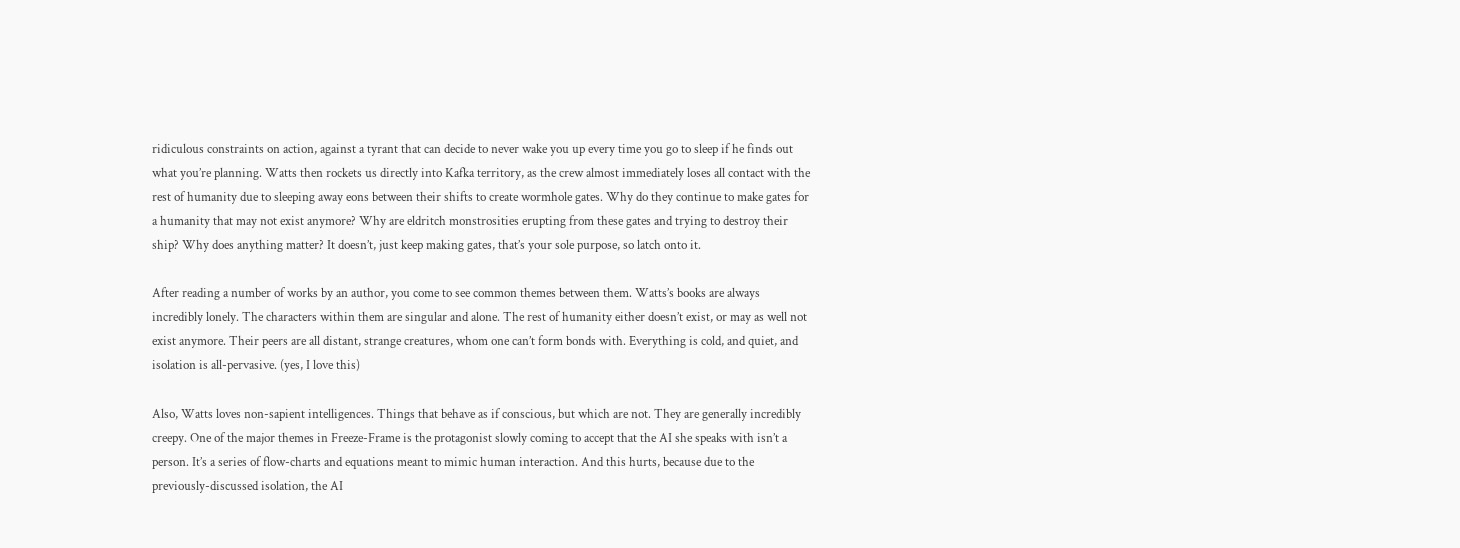ridiculous constraints on action, against a tyrant that can decide to never wake you up every time you go to sleep if he finds out what you’re planning. Watts then rockets us directly into Kafka territory, as the crew almost immediately loses all contact with the rest of humanity due to sleeping away eons between their shifts to create wormhole gates. Why do they continue to make gates for a humanity that may not exist anymore? Why are eldritch monstrosities erupting from these gates and trying to destroy their ship? Why does anything matter? It doesn’t, just keep making gates, that’s your sole purpose, so latch onto it.

After reading a number of works by an author, you come to see common themes between them. Watts’s books are always incredibly lonely. The characters within them are singular and alone. The rest of humanity either doesn’t exist, or may as well not exist anymore. Their peers are all distant, strange creatures, whom one can’t form bonds with. Everything is cold, and quiet, and isolation is all-pervasive. (yes, I love this)

Also, Watts loves non-sapient intelligences. Things that behave as if conscious, but which are not. They are generally incredibly creepy. One of the major themes in Freeze-Frame is the protagonist slowly coming to accept that the AI she speaks with isn’t a person. It’s a series of flow-charts and equations meant to mimic human interaction. And this hurts, because due to the previously-discussed isolation, the AI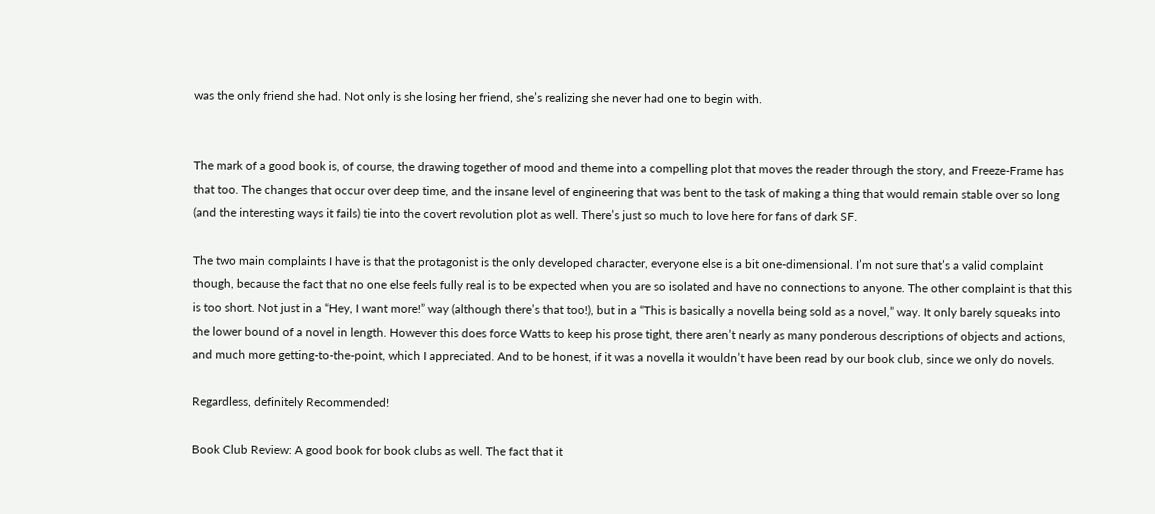was the only friend she had. Not only is she losing her friend, she’s realizing she never had one to begin with.


The mark of a good book is, of course, the drawing together of mood and theme into a compelling plot that moves the reader through the story, and Freeze-Frame has that too. The changes that occur over deep time, and the insane level of engineering that was bent to the task of making a thing that would remain stable over so long (and the interesting ways it fails) tie into the covert revolution plot as well. There’s just so much to love here for fans of dark SF.

The two main complaints I have is that the protagonist is the only developed character, everyone else is a bit one-dimensional. I’m not sure that’s a valid complaint though, because the fact that no one else feels fully real is to be expected when you are so isolated and have no connections to anyone. The other complaint is that this is too short. Not just in a “Hey, I want more!” way (although there’s that too!), but in a “This is basically a novella being sold as a novel,” way. It only barely squeaks into the lower bound of a novel in length. However this does force Watts to keep his prose tight, there aren’t nearly as many ponderous descriptions of objects and actions, and much more getting-to-the-point, which I appreciated. And to be honest, if it was a novella it wouldn’t have been read by our book club, since we only do novels.

Regardless, definitely Recommended!

Book Club Review: A good book for book clubs as well. The fact that it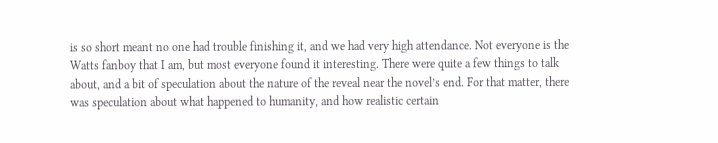is so short meant no one had trouble finishing it, and we had very high attendance. Not everyone is the Watts fanboy that I am, but most everyone found it interesting. There were quite a few things to talk about, and a bit of speculation about the nature of the reveal near the novel’s end. For that matter, there was speculation about what happened to humanity, and how realistic certain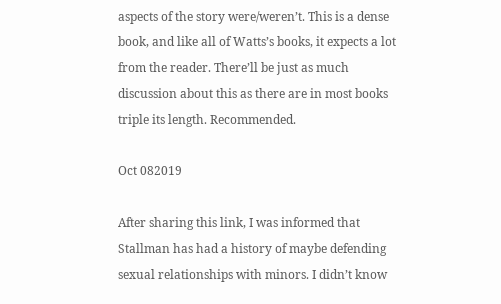aspects of the story were/weren’t. This is a dense book, and like all of Watts’s books, it expects a lot from the reader. There’ll be just as much discussion about this as there are in most books triple its length. Recommended.

Oct 082019

After sharing this link, I was informed that Stallman has had a history of maybe defending sexual relationships with minors. I didn’t know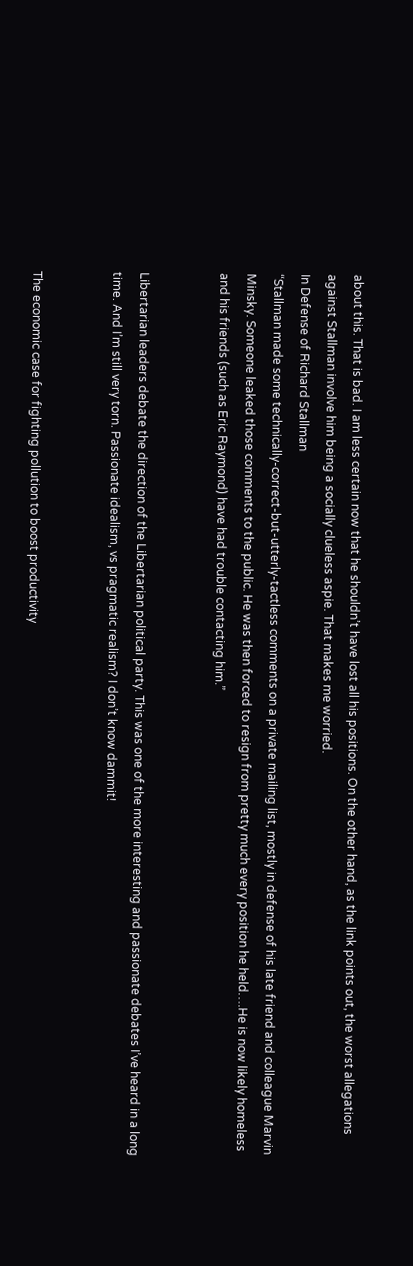about this. That is bad. I am less certain now that he shouldn’t have lost all his positions. On the other hand, as the link points out, the worst allegations against Stallman involve him being a socially clueless aspie. That makes me worried.
In Defense of Richard Stallman
“Stallman made some technically-correct-but-utterly-tactless comments on a private mailing list, mostly in defense of his late friend and colleague Marvin Minsky. Someone leaked those comments to the public. He was then forced to resign from pretty much every position he held….He is now likely homeless and his friends (such as Eric Raymond) have had trouble contacting him.”


Libertarian leaders debate the direction of the Libertarian political party. This was one of the more interesting and passionate debates I’ve heard in a long time. And I’m still very torn. Passionate idealism, vs pragmatic realism? I don’t know dammit!


The economic case for fighting pollution to boost productivity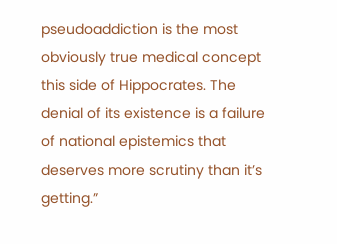pseudoaddiction is the most obviously true medical concept this side of Hippocrates. The denial of its existence is a failure of national epistemics that deserves more scrutiny than it’s getting.”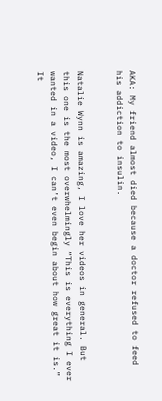AKA: My friend almost died because a doctor refused to feed his addiction to insulin.


Natalie Wynn is amazing, I love her videos in general. But this one is the most overwhelmingly “This is everything I ever wanted in a video, I can’t even begin about how great it is.” It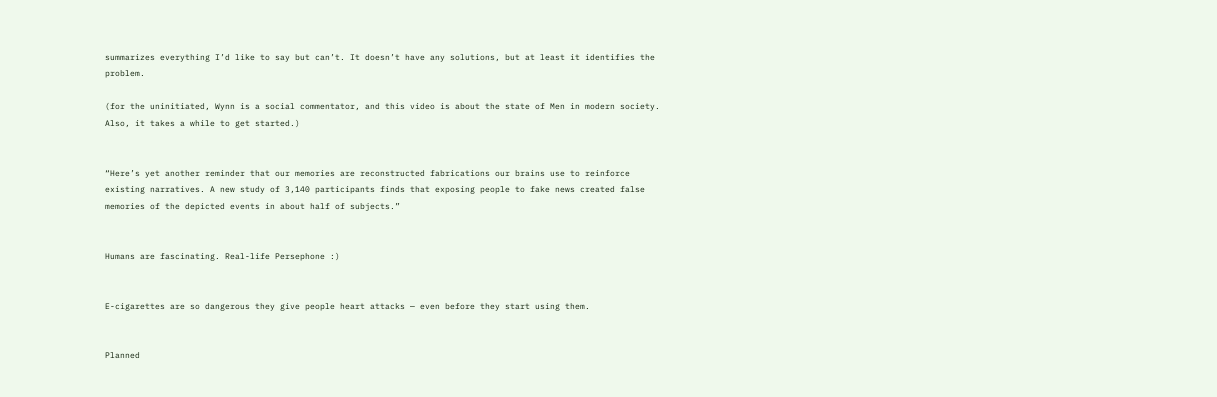summarizes everything I’d like to say but can’t. It doesn’t have any solutions, but at least it identifies the problem.

(for the uninitiated, Wynn is a social commentator, and this video is about the state of Men in modern society. Also, it takes a while to get started.)


“Here’s yet another reminder that our memories are reconstructed fabrications our brains use to reinforce existing narratives. A new study of 3,140 participants finds that exposing people to fake news created false memories of the depicted events in about half of subjects.”


Humans are fascinating. Real-life Persephone :)


E-cigarettes are so dangerous they give people heart attacks — even before they start using them.


Planned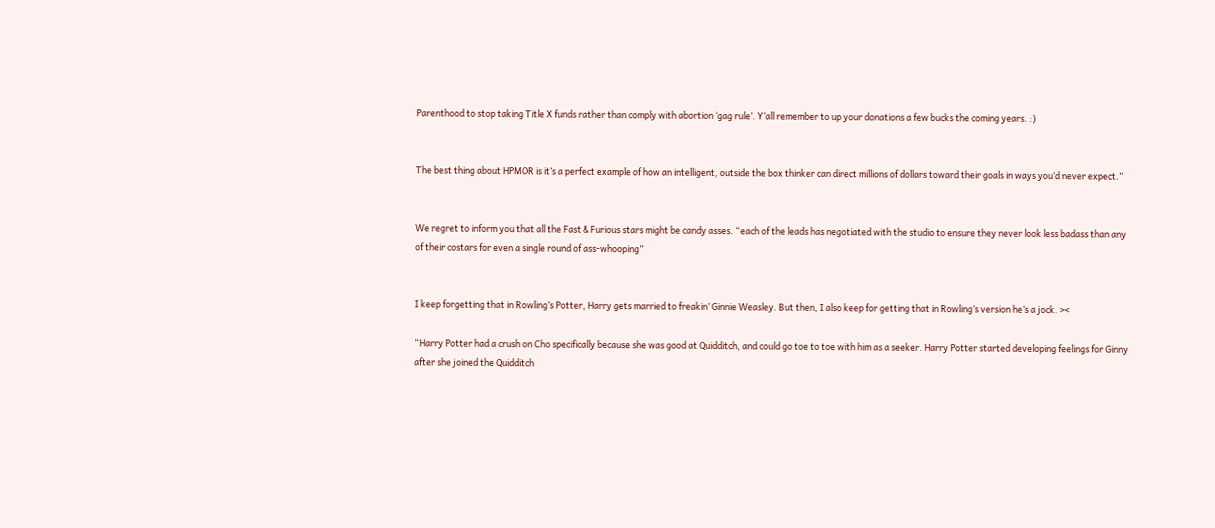Parenthood to stop taking Title X funds rather than comply with abortion ‘gag rule’. Y’all remember to up your donations a few bucks the coming years. :)


The best thing about HPMOR is it’s a perfect example of how an intelligent, outside the box thinker can direct millions of dollars toward their goals in ways you’d never expect.”


We regret to inform you that all the Fast & Furious stars might be candy asses. “each of the leads has negotiated with the studio to ensure they never look less badass than any of their costars for even a single round of ass-whooping”


I keep forgetting that in Rowling’s Potter, Harry gets married to freakin’ Ginnie Weasley. But then, I also keep for getting that in Rowling’s version he’s a jock. ><

“Harry Potter had a crush on Cho specifically because she was good at Quidditch, and could go toe to toe with him as a seeker. Harry Potter started developing feelings for Ginny after she joined the Quidditch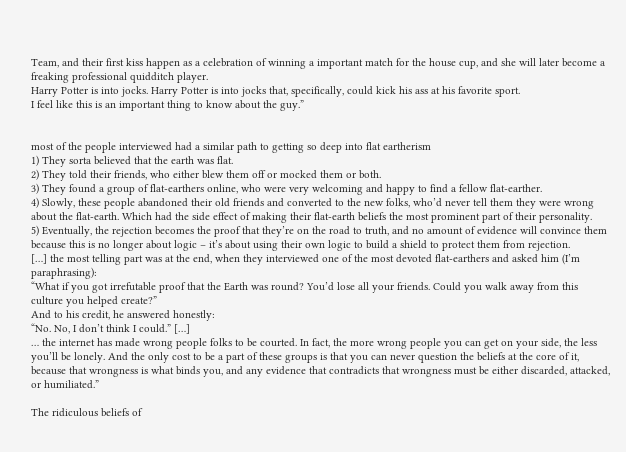Team, and their first kiss happen as a celebration of winning a important match for the house cup, and she will later become a freaking professional quidditch player.
Harry Potter is into jocks. Harry Potter is into jocks that, specifically, could kick his ass at his favorite sport.
I feel like this is an important thing to know about the guy.”


most of the people interviewed had a similar path to getting so deep into flat eartherism
1) They sorta believed that the earth was flat.
2) They told their friends, who either blew them off or mocked them or both.
3) They found a group of flat-earthers online, who were very welcoming and happy to find a fellow flat-earther.
4) Slowly, these people abandoned their old friends and converted to the new folks, who’d never tell them they were wrong about the flat-earth. Which had the side effect of making their flat-earth beliefs the most prominent part of their personality.
5) Eventually, the rejection becomes the proof that they’re on the road to truth, and no amount of evidence will convince them because this is no longer about logic – it’s about using their own logic to build a shield to protect them from rejection.
[…] the most telling part was at the end, when they interviewed one of the most devoted flat-earthers and asked him (I’m paraphrasing):
“What if you got irrefutable proof that the Earth was round? You’d lose all your friends. Could you walk away from this culture you helped create?”
And to his credit, he answered honestly:
“No. No, I don’t think I could.” […]
… the internet has made wrong people folks to be courted. In fact, the more wrong people you can get on your side, the less you’ll be lonely. And the only cost to be a part of these groups is that you can never question the beliefs at the core of it, because that wrongness is what binds you, and any evidence that contradicts that wrongness must be either discarded, attacked, or humiliated.”

The ridiculous beliefs of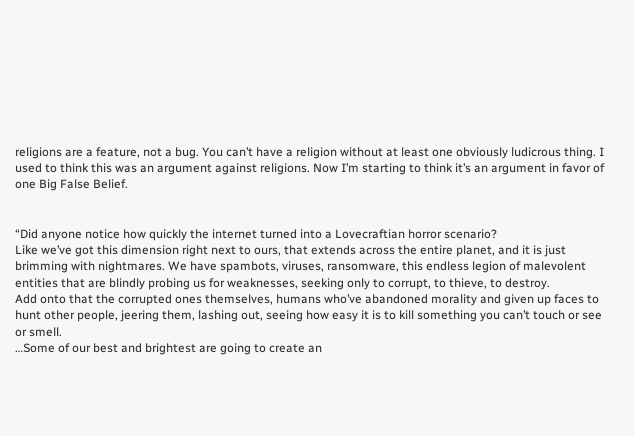religions are a feature, not a bug. You can’t have a religion without at least one obviously ludicrous thing. I used to think this was an argument against religions. Now I’m starting to think it’s an argument in favor of one Big False Belief.


“Did anyone notice how quickly the internet turned into a Lovecraftian horror scenario?
Like we’ve got this dimension right next to ours, that extends across the entire planet, and it is just brimming with nightmares. We have spambots, viruses, ransomware, this endless legion of malevolent entities that are blindly probing us for weaknesses, seeking only to corrupt, to thieve, to destroy.
Add onto that the corrupted ones themselves, humans who’ve abandoned morality and given up faces to hunt other people, jeering them, lashing out, seeing how easy it is to kill something you can’t touch or see or smell.
…Some of our best and brightest are going to create an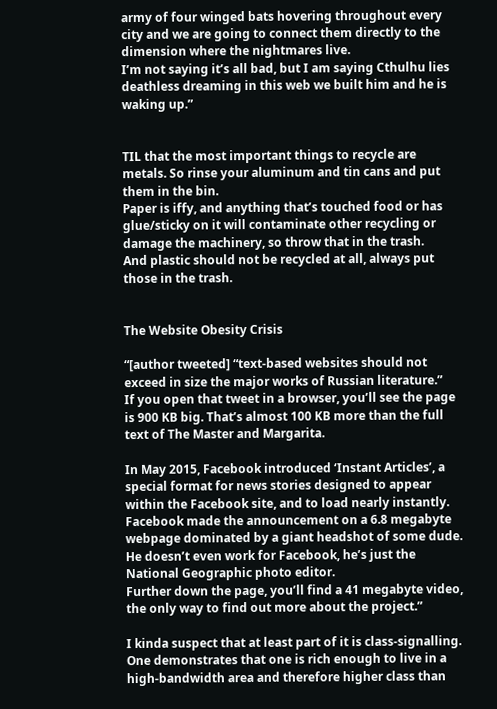army of four winged bats hovering throughout every city and we are going to connect them directly to the dimension where the nightmares live.
I’m not saying it’s all bad, but I am saying Cthulhu lies deathless dreaming in this web we built him and he is waking up.”


TIL that the most important things to recycle are metals. So rinse your aluminum and tin cans and put them in the bin.
Paper is iffy, and anything that’s touched food or has glue/sticky on it will contaminate other recycling or damage the machinery, so throw that in the trash.
And plastic should not be recycled at all, always put those in the trash.


The Website Obesity Crisis

“[author tweeted] “text-based websites should not exceed in size the major works of Russian literature.”
If you open that tweet in a browser, you’ll see the page is 900 KB big. That’s almost 100 KB more than the full text of The Master and Margarita.

In May 2015, Facebook introduced ‘Instant Articles’, a special format for news stories designed to appear within the Facebook site, and to load nearly instantly.
Facebook made the announcement on a 6.8 megabyte webpage dominated by a giant headshot of some dude. He doesn’t even work for Facebook, he’s just the National Geographic photo editor.
Further down the page, you’ll find a 41 megabyte video, the only way to find out more about the project.”

I kinda suspect that at least part of it is class-signalling. One demonstrates that one is rich enough to live in a high-bandwidth area and therefore higher class than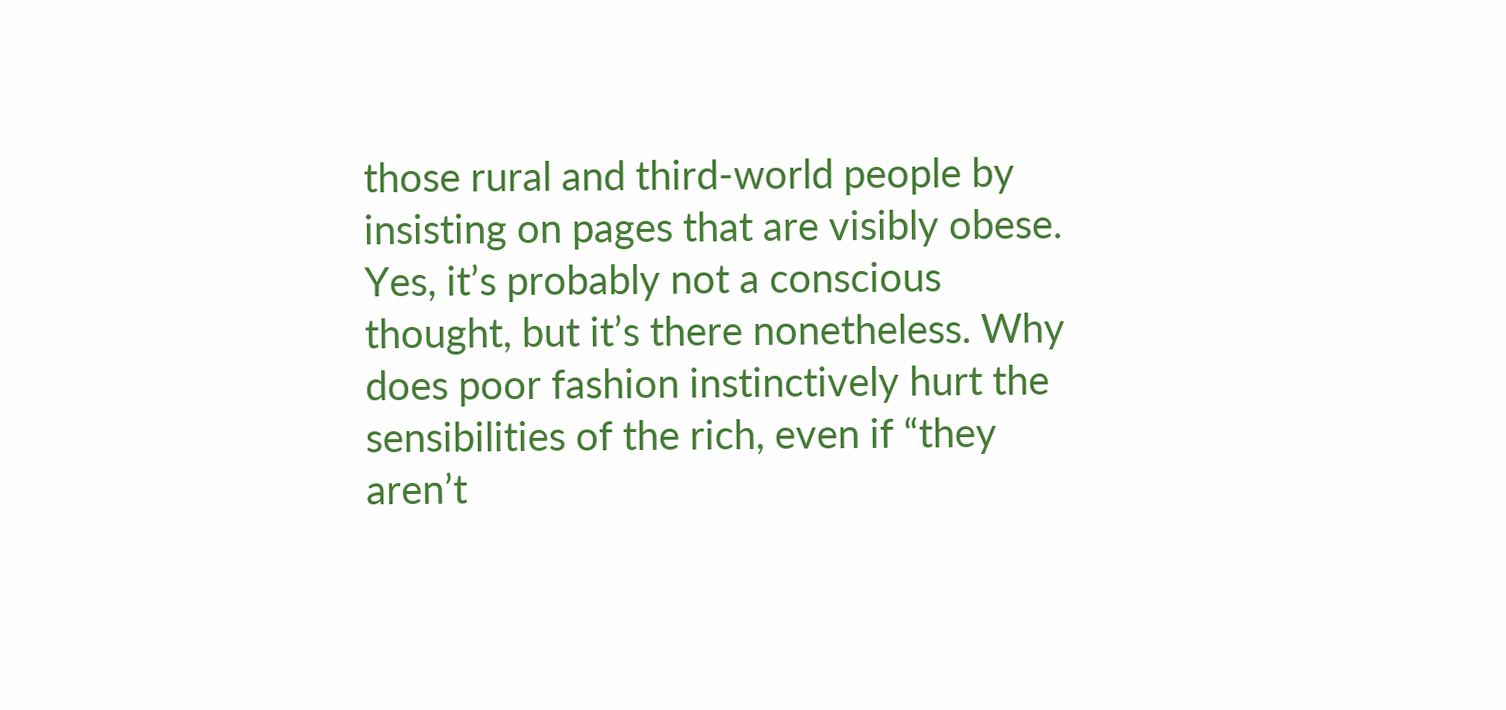those rural and third-world people by insisting on pages that are visibly obese.
Yes, it’s probably not a conscious thought, but it’s there nonetheless. Why does poor fashion instinctively hurt the sensibilities of the rich, even if “they aren’t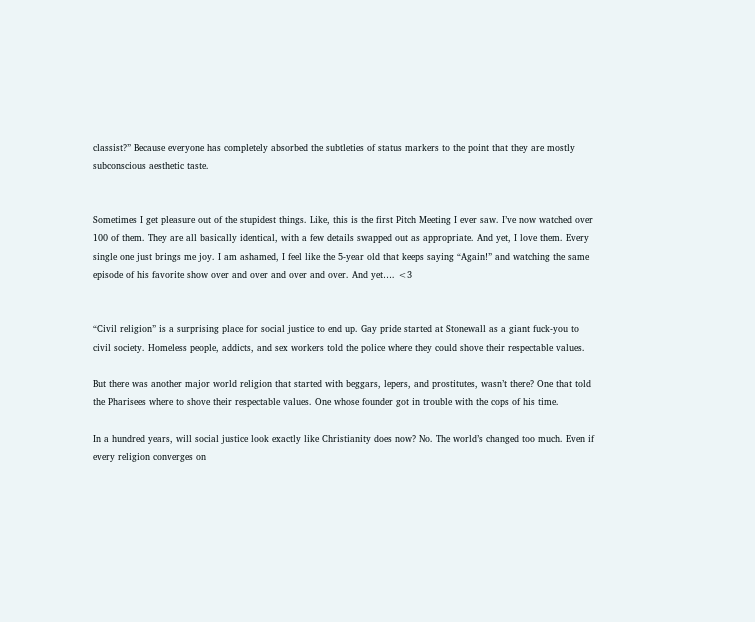classist?” Because everyone has completely absorbed the subtleties of status markers to the point that they are mostly subconscious aesthetic taste.


Sometimes I get pleasure out of the stupidest things. Like, this is the first Pitch Meeting I ever saw. I’ve now watched over 100 of them. They are all basically identical, with a few details swapped out as appropriate. And yet, I love them. Every single one just brings me joy. I am ashamed, I feel like the 5-year old that keeps saying “Again!” and watching the same episode of his favorite show over and over and over and over. And yet…. <3


“Civil religion” is a surprising place for social justice to end up. Gay pride started at Stonewall as a giant fuck-you to civil society. Homeless people, addicts, and sex workers told the police where they could shove their respectable values.

But there was another major world religion that started with beggars, lepers, and prostitutes, wasn’t there? One that told the Pharisees where to shove their respectable values. One whose founder got in trouble with the cops of his time.

In a hundred years, will social justice look exactly like Christianity does now? No. The world’s changed too much. Even if every religion converges on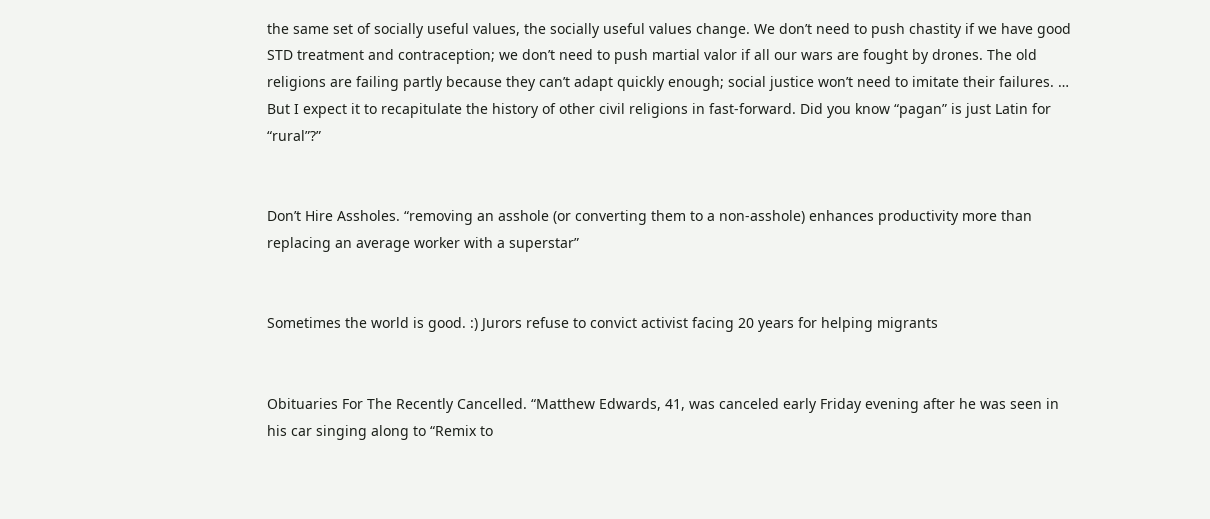the same set of socially useful values, the socially useful values change. We don’t need to push chastity if we have good STD treatment and contraception; we don’t need to push martial valor if all our wars are fought by drones. The old religions are failing partly because they can’t adapt quickly enough; social justice won’t need to imitate their failures. … But I expect it to recapitulate the history of other civil religions in fast-forward. Did you know “pagan” is just Latin for “rural”?”


Don’t Hire Assholes. “removing an asshole (or converting them to a non-asshole) enhances productivity more than replacing an average worker with a superstar”


Sometimes the world is good. :) Jurors refuse to convict activist facing 20 years for helping migrants


Obituaries For The Recently Cancelled. “Matthew Edwards, 41, was canceled early Friday evening after he was seen in his car singing along to “Remix to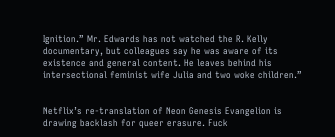Ignition.” Mr. Edwards has not watched the R. Kelly documentary, but colleagues say he was aware of its existence and general content. He leaves behind his intersectional feminist wife Julia and two woke children.”


Netflix’s re-translation of Neon Genesis Evangelion is drawing backlash for queer erasure. Fuck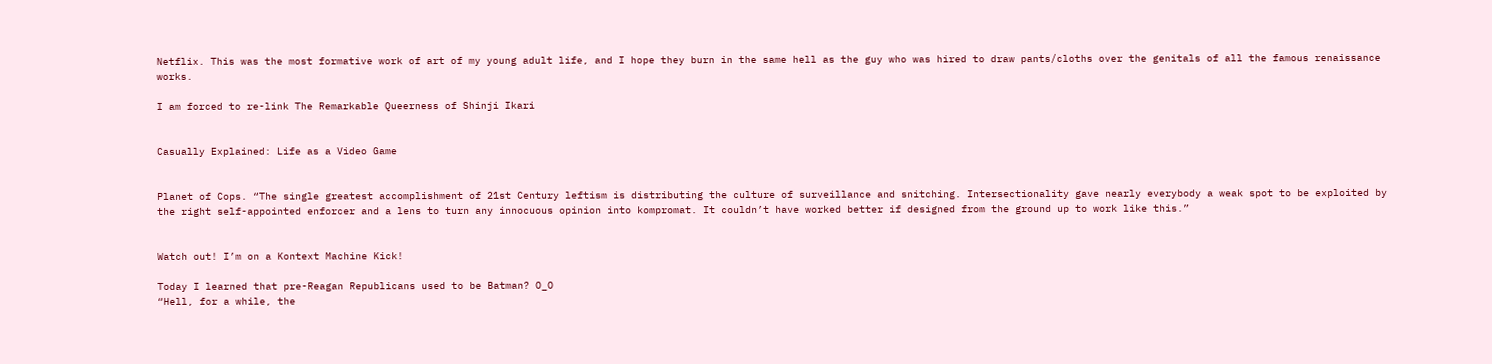Netflix. This was the most formative work of art of my young adult life, and I hope they burn in the same hell as the guy who was hired to draw pants/cloths over the genitals of all the famous renaissance works.

I am forced to re-link The Remarkable Queerness of Shinji Ikari


Casually Explained: Life as a Video Game


Planet of Cops. “The single greatest accomplishment of 21st Century leftism is distributing the culture of surveillance and snitching. Intersectionality gave nearly everybody a weak spot to be exploited by the right self-appointed enforcer and a lens to turn any innocuous opinion into kompromat. It couldn’t have worked better if designed from the ground up to work like this.”


Watch out! I’m on a Kontext Machine Kick!

Today I learned that pre-Reagan Republicans used to be Batman? O_O
“Hell, for a while, the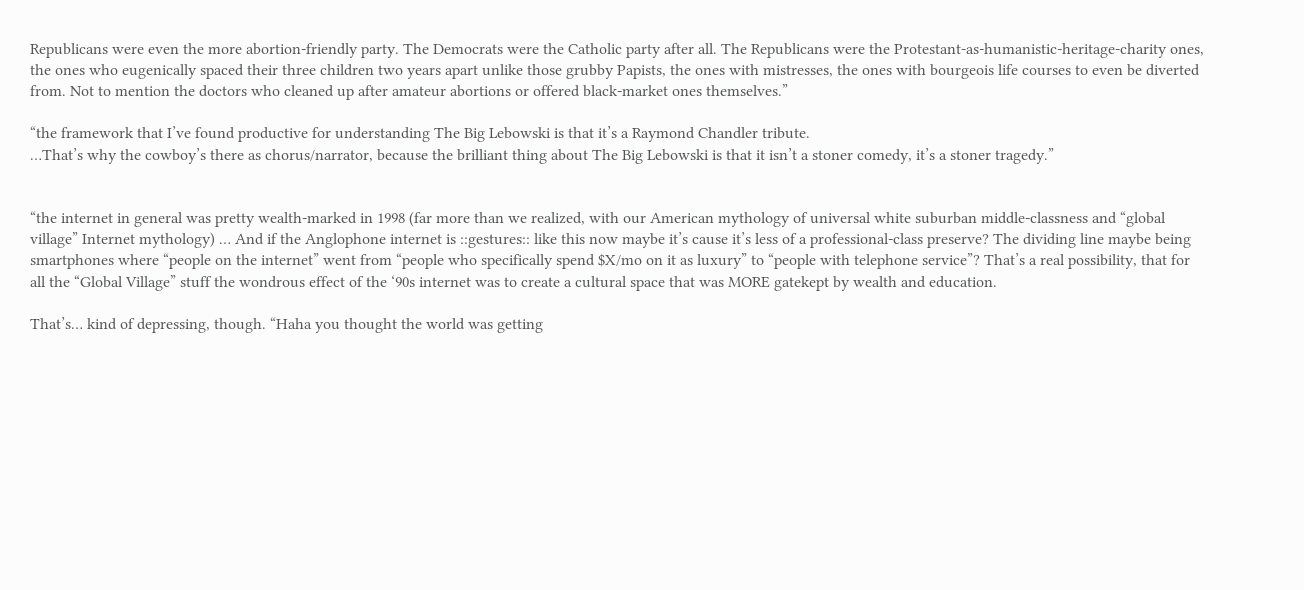Republicans were even the more abortion-friendly party. The Democrats were the Catholic party after all. The Republicans were the Protestant-as-humanistic-heritage-charity ones, the ones who eugenically spaced their three children two years apart unlike those grubby Papists, the ones with mistresses, the ones with bourgeois life courses to even be diverted from. Not to mention the doctors who cleaned up after amateur abortions or offered black-market ones themselves.”

“the framework that I’ve found productive for understanding The Big Lebowski is that it’s a Raymond Chandler tribute.
…That’s why the cowboy’s there as chorus/narrator, because the brilliant thing about The Big Lebowski is that it isn’t a stoner comedy, it’s a stoner tragedy.”


“the internet in general was pretty wealth-marked in 1998 (far more than we realized, with our American mythology of universal white suburban middle-classness and “global village” Internet mythology) … And if the Anglophone internet is ::gestures:: like this now maybe it’s cause it’s less of a professional-class preserve? The dividing line maybe being smartphones where “people on the internet” went from “people who specifically spend $X/mo on it as luxury” to “people with telephone service”? That’s a real possibility, that for all the “Global Village” stuff the wondrous effect of the ‘90s internet was to create a cultural space that was MORE gatekept by wealth and education.

That’s… kind of depressing, though. “Haha you thought the world was getting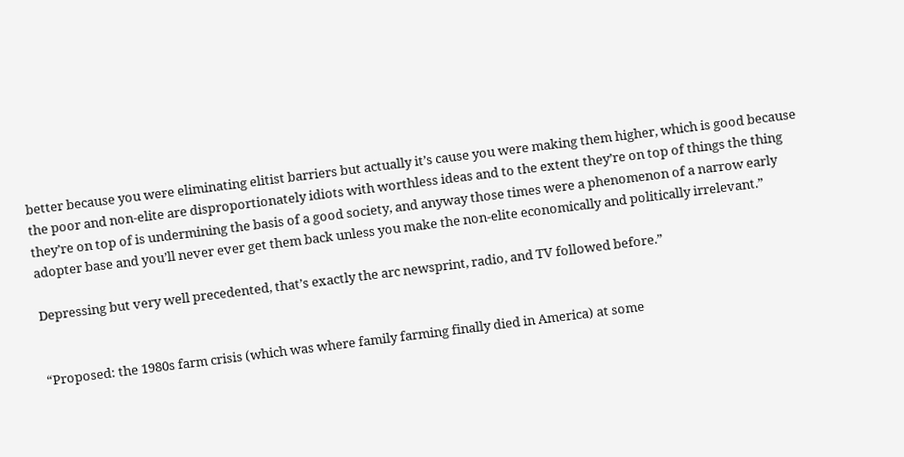better because you were eliminating elitist barriers but actually it’s cause you were making them higher, which is good because the poor and non-elite are disproportionately idiots with worthless ideas and to the extent they’re on top of things the thing they’re on top of is undermining the basis of a good society, and anyway those times were a phenomenon of a narrow early adopter base and you’ll never ever get them back unless you make the non-elite economically and politically irrelevant.”

Depressing but very well precedented, that’s exactly the arc newsprint, radio, and TV followed before.”


“Proposed: the 1980s farm crisis (which was where family farming finally died in America) at some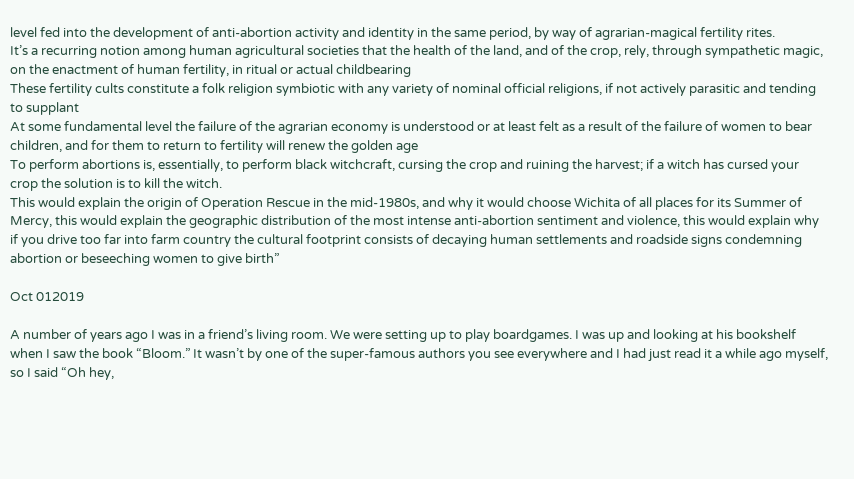level fed into the development of anti-abortion activity and identity in the same period, by way of agrarian-magical fertility rites.
It’s a recurring notion among human agricultural societies that the health of the land, and of the crop, rely, through sympathetic magic, on the enactment of human fertility, in ritual or actual childbearing
These fertility cults constitute a folk religion symbiotic with any variety of nominal official religions, if not actively parasitic and tending to supplant
At some fundamental level the failure of the agrarian economy is understood or at least felt as a result of the failure of women to bear children, and for them to return to fertility will renew the golden age
To perform abortions is, essentially, to perform black witchcraft, cursing the crop and ruining the harvest; if a witch has cursed your crop the solution is to kill the witch.
This would explain the origin of Operation Rescue in the mid-1980s, and why it would choose Wichita of all places for its Summer of Mercy, this would explain the geographic distribution of the most intense anti-abortion sentiment and violence, this would explain why if you drive too far into farm country the cultural footprint consists of decaying human settlements and roadside signs condemning abortion or beseeching women to give birth”

Oct 012019

A number of years ago I was in a friend’s living room. We were setting up to play boardgames. I was up and looking at his bookshelf when I saw the book “Bloom.” It wasn’t by one of the super-famous authors you see everywhere and I had just read it a while ago myself, so I said “Oh hey,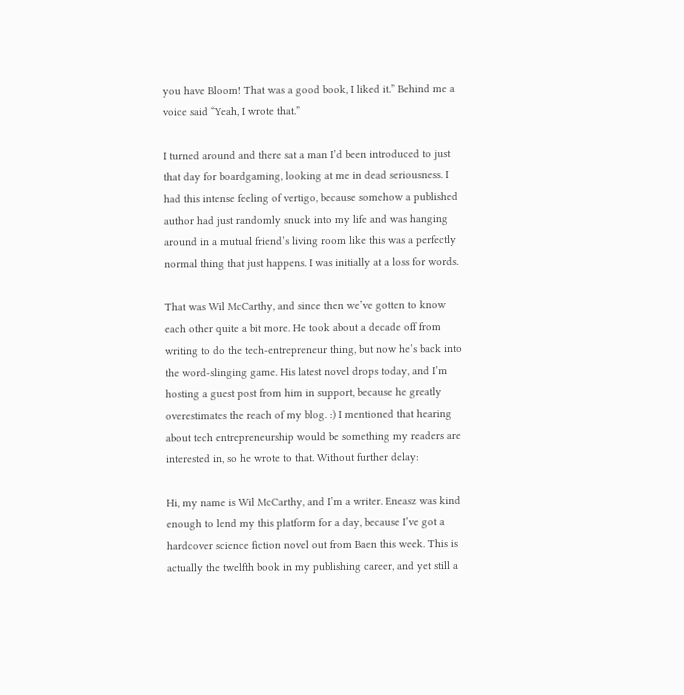you have Bloom! That was a good book, I liked it.” Behind me a voice said “Yeah, I wrote that.”

I turned around and there sat a man I’d been introduced to just that day for boardgaming, looking at me in dead seriousness. I had this intense feeling of vertigo, because somehow a published author had just randomly snuck into my life and was hanging around in a mutual friend’s living room like this was a perfectly normal thing that just happens. I was initially at a loss for words.

That was Wil McCarthy, and since then we’ve gotten to know each other quite a bit more. He took about a decade off from writing to do the tech-entrepreneur thing, but now he’s back into the word-slinging game. His latest novel drops today, and I’m hosting a guest post from him in support, because he greatly overestimates the reach of my blog. :) I mentioned that hearing about tech entrepreneurship would be something my readers are interested in, so he wrote to that. Without further delay:

Hi, my name is Wil McCarthy, and I’m a writer. Eneasz was kind enough to lend my this platform for a day, because I’ve got a hardcover science fiction novel out from Baen this week. This is actually the twelfth book in my publishing career, and yet still a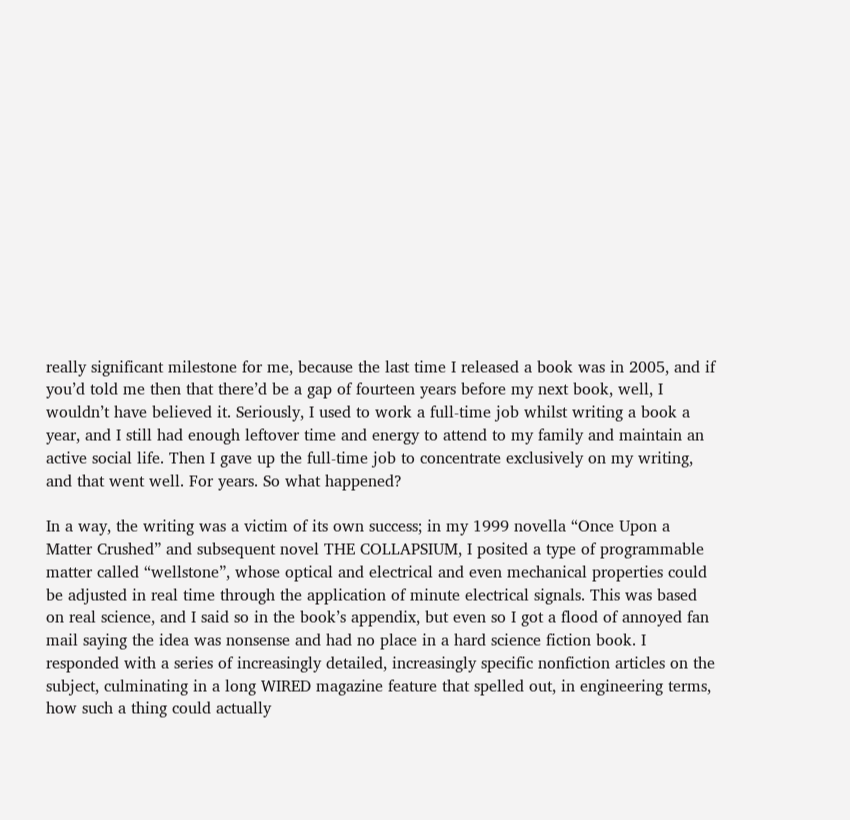really significant milestone for me, because the last time I released a book was in 2005, and if you’d told me then that there’d be a gap of fourteen years before my next book, well, I wouldn’t have believed it. Seriously, I used to work a full-time job whilst writing a book a year, and I still had enough leftover time and energy to attend to my family and maintain an active social life. Then I gave up the full-time job to concentrate exclusively on my writing, and that went well. For years. So what happened?

In a way, the writing was a victim of its own success; in my 1999 novella “Once Upon a Matter Crushed” and subsequent novel THE COLLAPSIUM, I posited a type of programmable matter called “wellstone”, whose optical and electrical and even mechanical properties could be adjusted in real time through the application of minute electrical signals. This was based on real science, and I said so in the book’s appendix, but even so I got a flood of annoyed fan mail saying the idea was nonsense and had no place in a hard science fiction book. I responded with a series of increasingly detailed, increasingly specific nonfiction articles on the subject, culminating in a long WIRED magazine feature that spelled out, in engineering terms, how such a thing could actually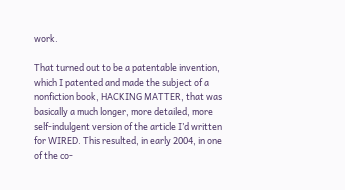work.

That turned out to be a patentable invention, which I patented and made the subject of a nonfiction book, HACKING MATTER, that was basically a much longer, more detailed, more self-indulgent version of the article I’d written for WIRED. This resulted, in early 2004, in one of the co-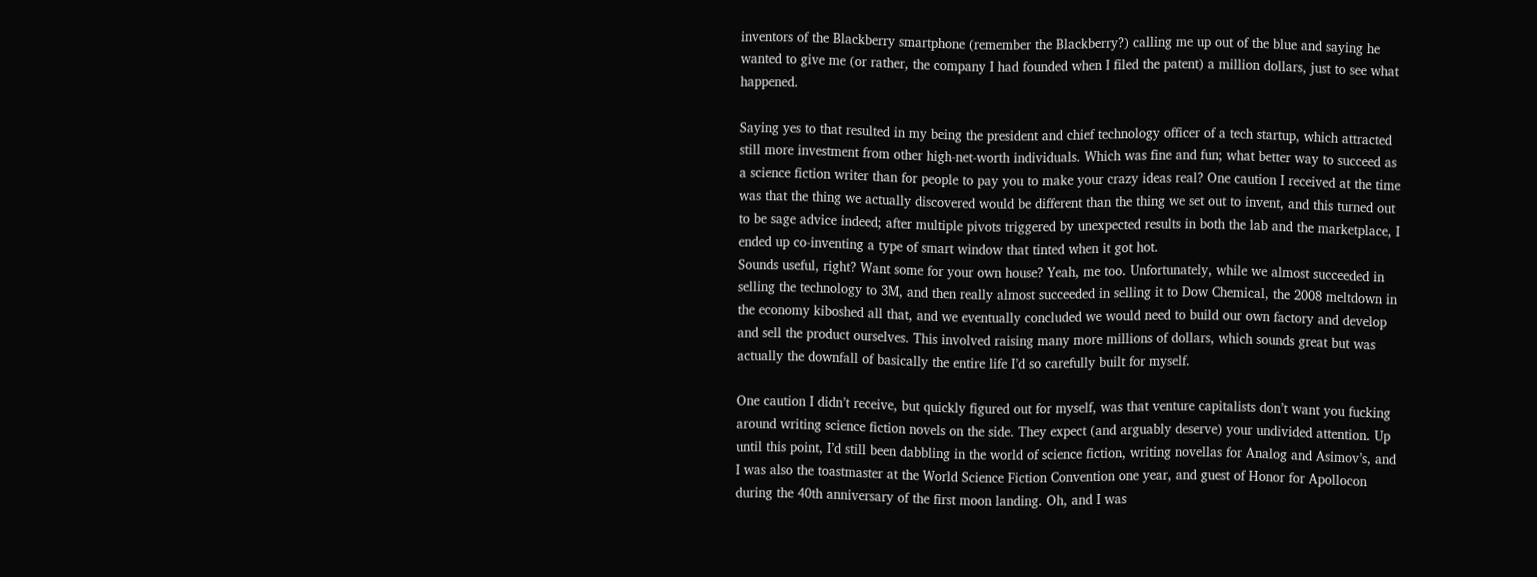inventors of the Blackberry smartphone (remember the Blackberry?) calling me up out of the blue and saying he wanted to give me (or rather, the company I had founded when I filed the patent) a million dollars, just to see what happened.

Saying yes to that resulted in my being the president and chief technology officer of a tech startup, which attracted still more investment from other high-net-worth individuals. Which was fine and fun; what better way to succeed as a science fiction writer than for people to pay you to make your crazy ideas real? One caution I received at the time was that the thing we actually discovered would be different than the thing we set out to invent, and this turned out to be sage advice indeed; after multiple pivots triggered by unexpected results in both the lab and the marketplace, I ended up co-inventing a type of smart window that tinted when it got hot.
Sounds useful, right? Want some for your own house? Yeah, me too. Unfortunately, while we almost succeeded in selling the technology to 3M, and then really almost succeeded in selling it to Dow Chemical, the 2008 meltdown in the economy kiboshed all that, and we eventually concluded we would need to build our own factory and develop and sell the product ourselves. This involved raising many more millions of dollars, which sounds great but was actually the downfall of basically the entire life I’d so carefully built for myself.

One caution I didn’t receive, but quickly figured out for myself, was that venture capitalists don’t want you fucking around writing science fiction novels on the side. They expect (and arguably deserve) your undivided attention. Up until this point, I’d still been dabbling in the world of science fiction, writing novellas for Analog and Asimov’s, and I was also the toastmaster at the World Science Fiction Convention one year, and guest of Honor for Apollocon during the 40th anniversary of the first moon landing. Oh, and I was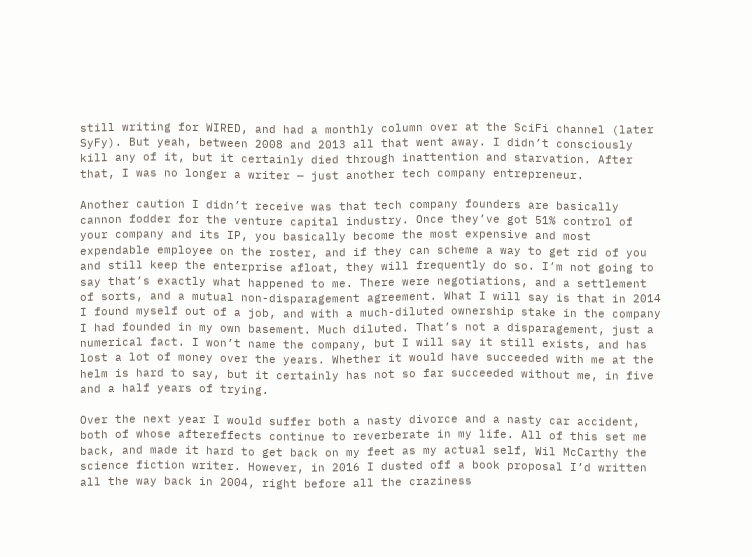still writing for WIRED, and had a monthly column over at the SciFi channel (later SyFy). But yeah, between 2008 and 2013 all that went away. I didn’t consciously kill any of it, but it certainly died through inattention and starvation. After that, I was no longer a writer — just another tech company entrepreneur.

Another caution I didn’t receive was that tech company founders are basically cannon fodder for the venture capital industry. Once they’ve got 51% control of your company and its IP, you basically become the most expensive and most expendable employee on the roster, and if they can scheme a way to get rid of you and still keep the enterprise afloat, they will frequently do so. I’m not going to say that’s exactly what happened to me. There were negotiations, and a settlement of sorts, and a mutual non-disparagement agreement. What I will say is that in 2014 I found myself out of a job, and with a much-diluted ownership stake in the company I had founded in my own basement. Much diluted. That’s not a disparagement, just a numerical fact. I won’t name the company, but I will say it still exists, and has lost a lot of money over the years. Whether it would have succeeded with me at the helm is hard to say, but it certainly has not so far succeeded without me, in five and a half years of trying.

Over the next year I would suffer both a nasty divorce and a nasty car accident, both of whose aftereffects continue to reverberate in my life. All of this set me back, and made it hard to get back on my feet as my actual self, Wil McCarthy the science fiction writer. However, in 2016 I dusted off a book proposal I’d written all the way back in 2004, right before all the craziness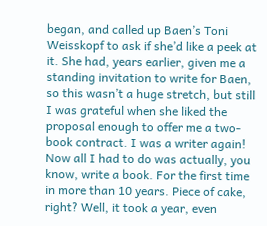began, and called up Baen’s Toni Weisskopf to ask if she’d like a peek at it. She had, years earlier, given me a standing invitation to write for Baen, so this wasn’t a huge stretch, but still I was grateful when she liked the proposal enough to offer me a two-book contract. I was a writer again! Now all I had to do was actually, you know, write a book. For the first time in more than 10 years. Piece of cake, right? Well, it took a year, even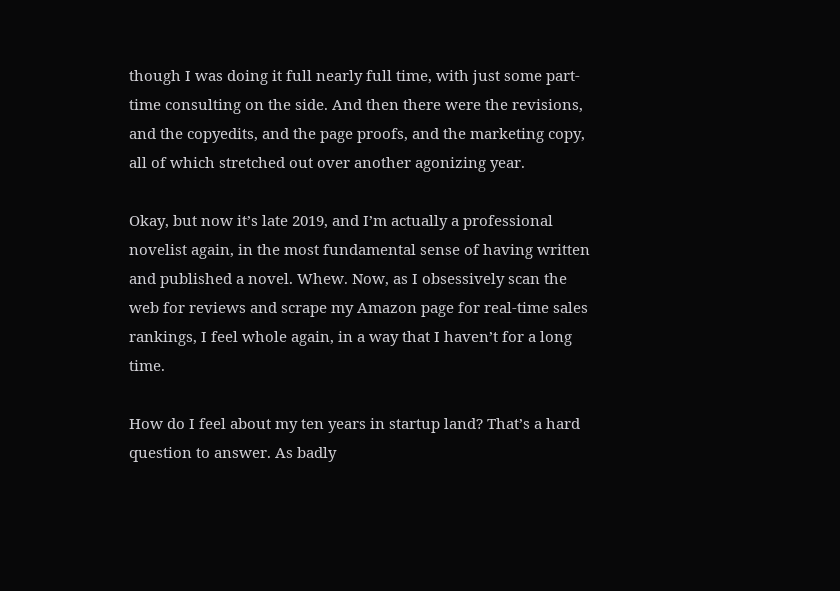though I was doing it full nearly full time, with just some part-time consulting on the side. And then there were the revisions, and the copyedits, and the page proofs, and the marketing copy, all of which stretched out over another agonizing year.

Okay, but now it’s late 2019, and I’m actually a professional novelist again, in the most fundamental sense of having written and published a novel. Whew. Now, as I obsessively scan the web for reviews and scrape my Amazon page for real-time sales rankings, I feel whole again, in a way that I haven’t for a long time.

How do I feel about my ten years in startup land? That’s a hard question to answer. As badly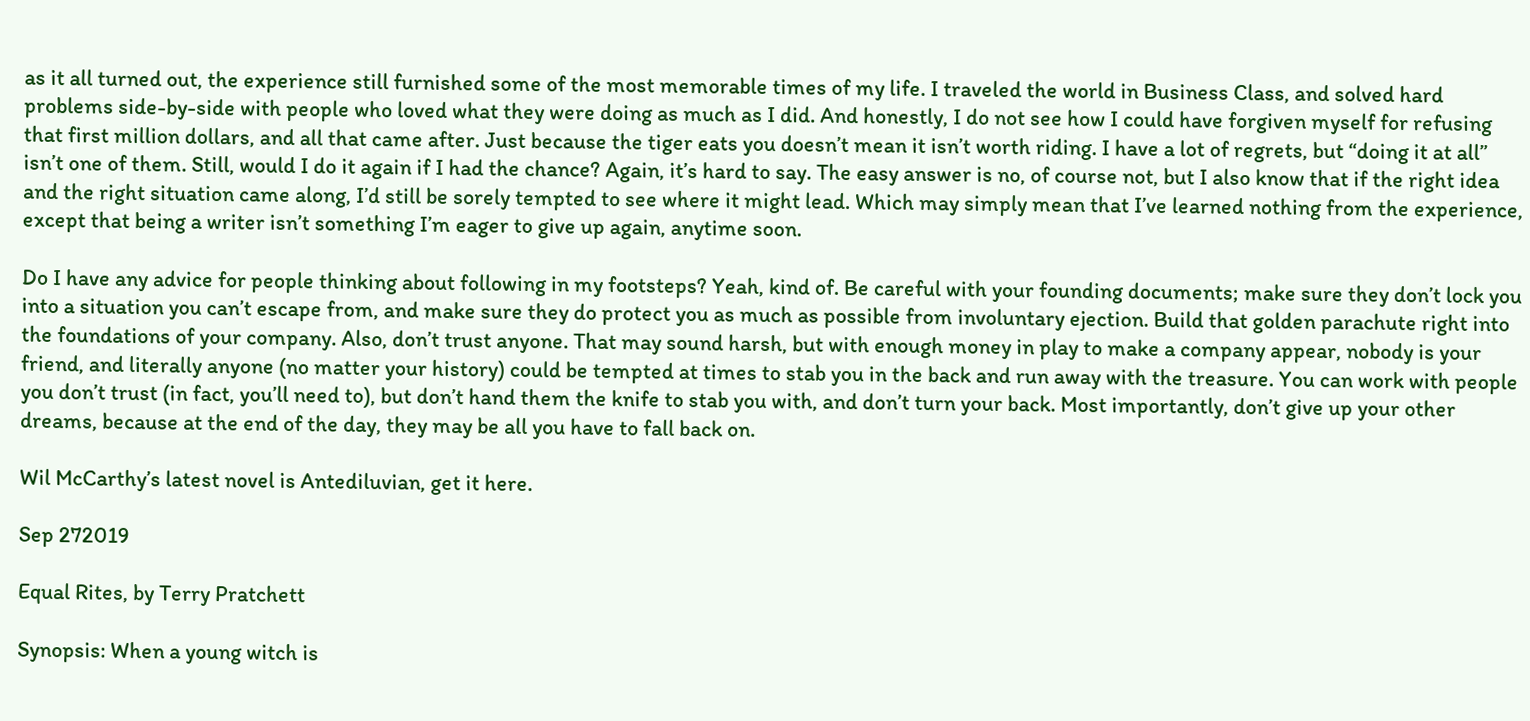as it all turned out, the experience still furnished some of the most memorable times of my life. I traveled the world in Business Class, and solved hard problems side-by-side with people who loved what they were doing as much as I did. And honestly, I do not see how I could have forgiven myself for refusing that first million dollars, and all that came after. Just because the tiger eats you doesn’t mean it isn’t worth riding. I have a lot of regrets, but “doing it at all” isn’t one of them. Still, would I do it again if I had the chance? Again, it’s hard to say. The easy answer is no, of course not, but I also know that if the right idea and the right situation came along, I’d still be sorely tempted to see where it might lead. Which may simply mean that I’ve learned nothing from the experience, except that being a writer isn’t something I’m eager to give up again, anytime soon.

Do I have any advice for people thinking about following in my footsteps? Yeah, kind of. Be careful with your founding documents; make sure they don’t lock you into a situation you can’t escape from, and make sure they do protect you as much as possible from involuntary ejection. Build that golden parachute right into the foundations of your company. Also, don’t trust anyone. That may sound harsh, but with enough money in play to make a company appear, nobody is your friend, and literally anyone (no matter your history) could be tempted at times to stab you in the back and run away with the treasure. You can work with people you don’t trust (in fact, you’ll need to), but don’t hand them the knife to stab you with, and don’t turn your back. Most importantly, don’t give up your other dreams, because at the end of the day, they may be all you have to fall back on.

Wil McCarthy’s latest novel is Antediluvian, get it here.

Sep 272019

Equal Rites, by Terry Pratchett

Synopsis: When a young witch is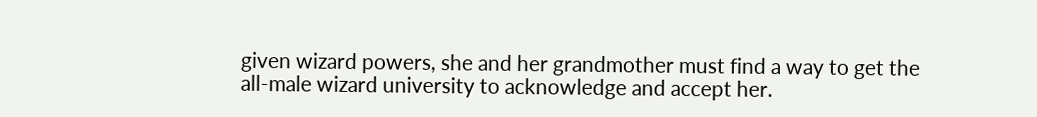given wizard powers, she and her grandmother must find a way to get the all-male wizard university to acknowledge and accept her.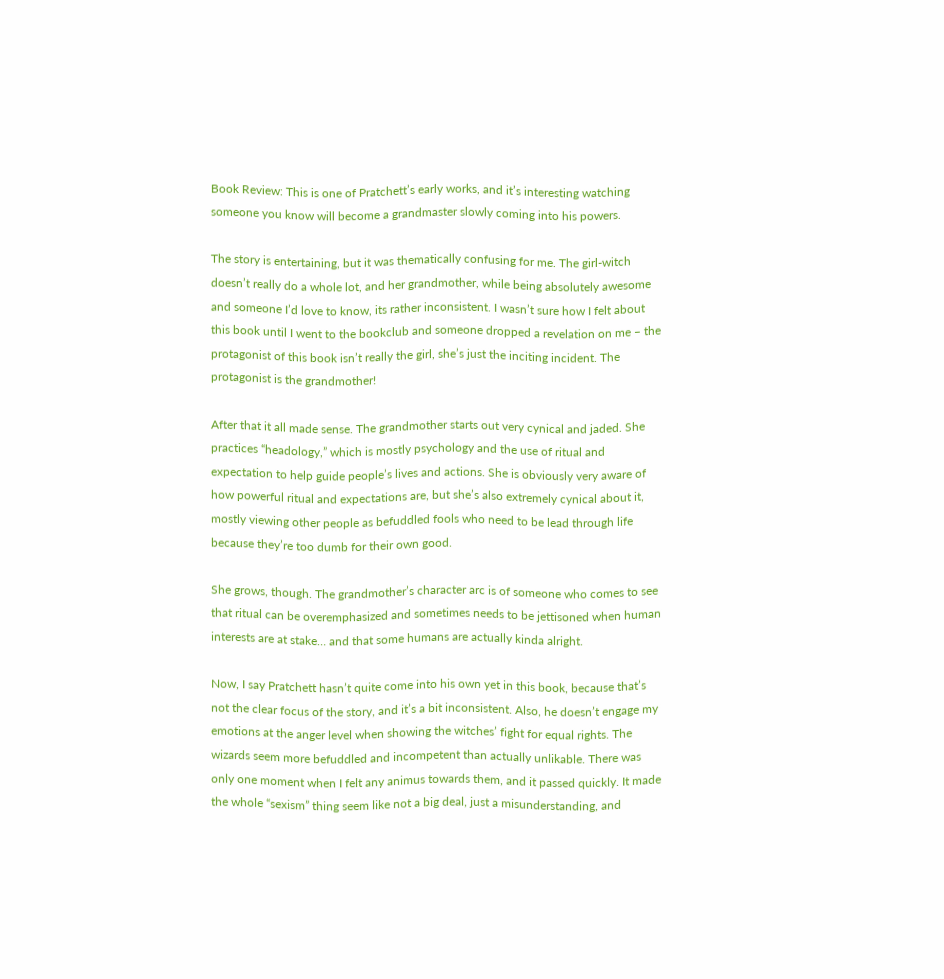Book Review: This is one of Pratchett’s early works, and it’s interesting watching someone you know will become a grandmaster slowly coming into his powers.

The story is entertaining, but it was thematically confusing for me. The girl-witch doesn’t really do a whole lot, and her grandmother, while being absolutely awesome and someone I’d love to know, its rather inconsistent. I wasn’t sure how I felt about this book until I went to the bookclub and someone dropped a revelation on me – the protagonist of this book isn’t really the girl, she’s just the inciting incident. The protagonist is the grandmother!

After that it all made sense. The grandmother starts out very cynical and jaded. She practices “headology,” which is mostly psychology and the use of ritual and expectation to help guide people’s lives and actions. She is obviously very aware of how powerful ritual and expectations are, but she’s also extremely cynical about it, mostly viewing other people as befuddled fools who need to be lead through life because they’re too dumb for their own good.

She grows, though. The grandmother’s character arc is of someone who comes to see that ritual can be overemphasized and sometimes needs to be jettisoned when human interests are at stake… and that some humans are actually kinda alright.

Now, I say Pratchett hasn’t quite come into his own yet in this book, because that’s not the clear focus of the story, and it’s a bit inconsistent. Also, he doesn’t engage my emotions at the anger level when showing the witches’ fight for equal rights. The wizards seem more befuddled and incompetent than actually unlikable. There was only one moment when I felt any animus towards them, and it passed quickly. It made the whole “sexism” thing seem like not a big deal, just a misunderstanding, and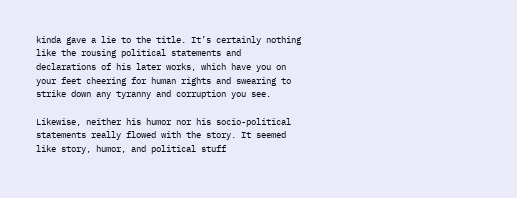kinda gave a lie to the title. It’s certainly nothing like the rousing political statements and declarations of his later works, which have you on your feet cheering for human rights and swearing to strike down any tyranny and corruption you see.

Likewise, neither his humor nor his socio-political statements really flowed with the story. It seemed like story, humor, and political stuff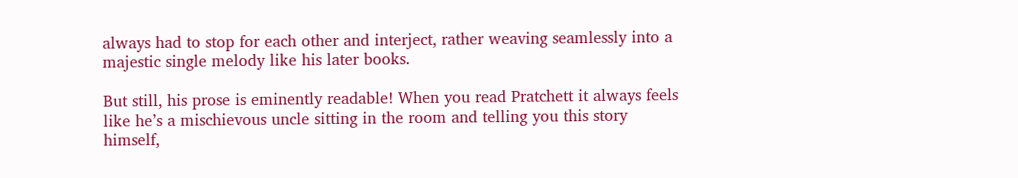always had to stop for each other and interject, rather weaving seamlessly into a majestic single melody like his later books.

But still, his prose is eminently readable! When you read Pratchett it always feels like he’s a mischievous uncle sitting in the room and telling you this story himself,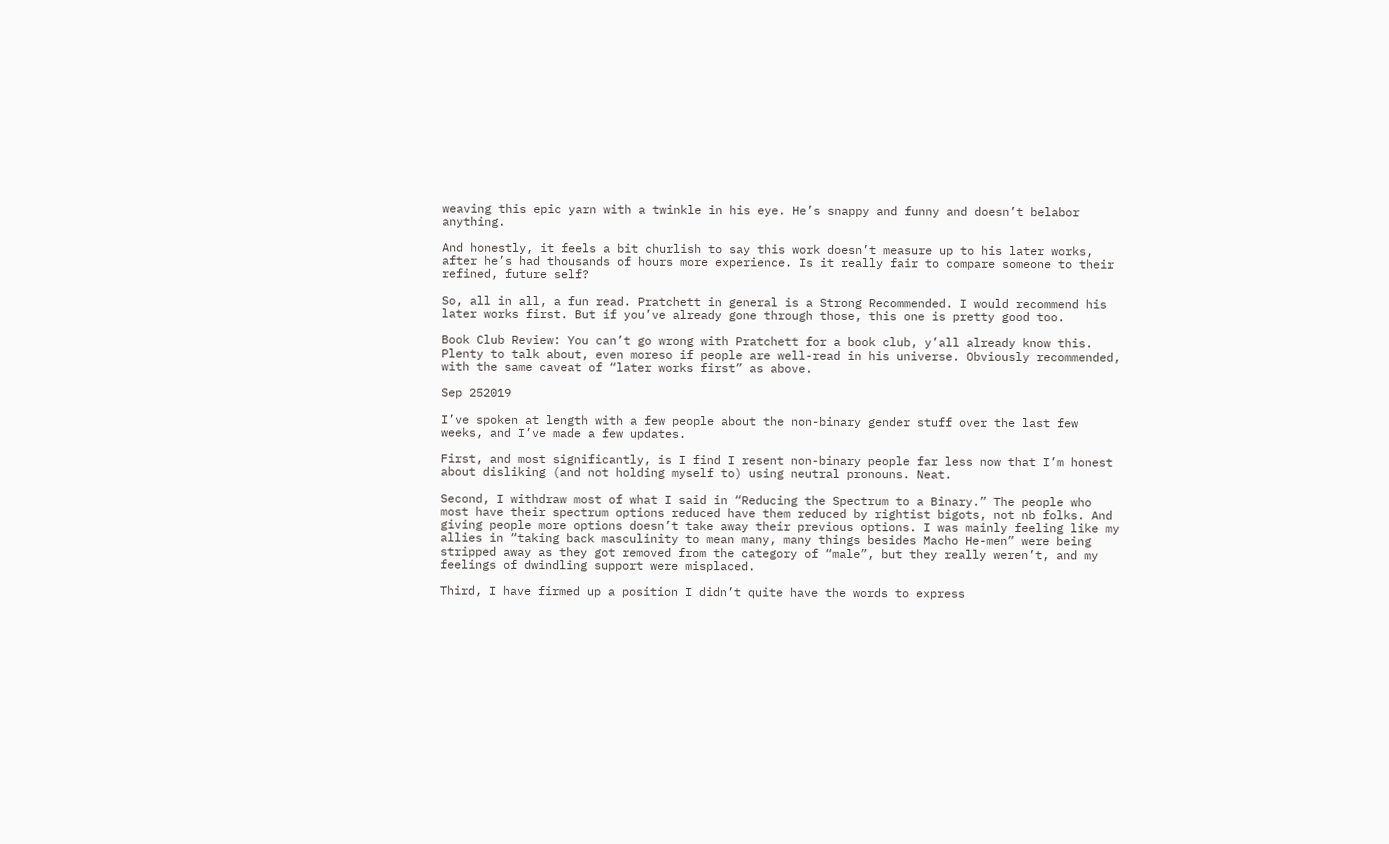weaving this epic yarn with a twinkle in his eye. He’s snappy and funny and doesn’t belabor anything.

And honestly, it feels a bit churlish to say this work doesn’t measure up to his later works, after he’s had thousands of hours more experience. Is it really fair to compare someone to their refined, future self?

So, all in all, a fun read. Pratchett in general is a Strong Recommended. I would recommend his later works first. But if you’ve already gone through those, this one is pretty good too.

Book Club Review: You can’t go wrong with Pratchett for a book club, y’all already know this. Plenty to talk about, even moreso if people are well-read in his universe. Obviously recommended, with the same caveat of “later works first” as above.

Sep 252019

I’ve spoken at length with a few people about the non-binary gender stuff over the last few weeks, and I’ve made a few updates.

First, and most significantly, is I find I resent non-binary people far less now that I’m honest about disliking (and not holding myself to) using neutral pronouns. Neat.

Second, I withdraw most of what I said in “Reducing the Spectrum to a Binary.” The people who most have their spectrum options reduced have them reduced by rightist bigots, not nb folks. And giving people more options doesn’t take away their previous options. I was mainly feeling like my allies in “taking back masculinity to mean many, many things besides Macho He-men” were being stripped away as they got removed from the category of “male”, but they really weren’t, and my feelings of dwindling support were misplaced.

Third, I have firmed up a position I didn’t quite have the words to express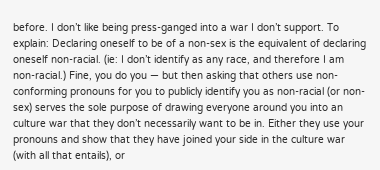before. I don’t like being press-ganged into a war I don’t support. To explain: Declaring oneself to be of a non-sex is the equivalent of declaring oneself non-racial. (ie: I don’t identify as any race, and therefore I am non-racial.) Fine, you do you — but then asking that others use non-conforming pronouns for you to publicly identify you as non-racial (or non-sex) serves the sole purpose of drawing everyone around you into an culture war that they don’t necessarily want to be in. Either they use your pronouns and show that they have joined your side in the culture war (with all that entails), or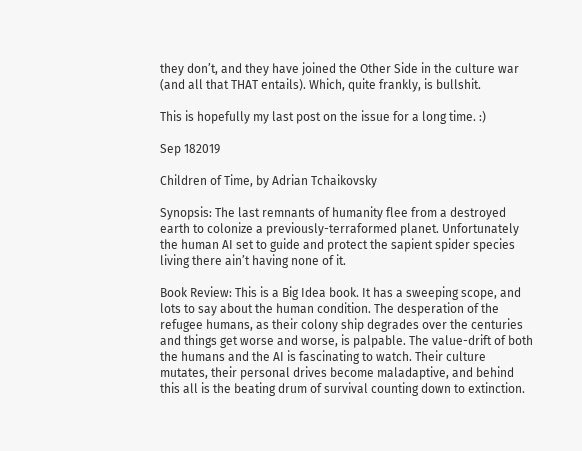they don’t, and they have joined the Other Side in the culture war (and all that THAT entails). Which, quite frankly, is bullshit.

This is hopefully my last post on the issue for a long time. :)

Sep 182019

Children of Time, by Adrian Tchaikovsky

Synopsis: The last remnants of humanity flee from a destroyed earth to colonize a previously-terraformed planet. Unfortunately the human AI set to guide and protect the sapient spider species living there ain’t having none of it.

Book Review: This is a Big Idea book. It has a sweeping scope, and lots to say about the human condition. The desperation of the refugee humans, as their colony ship degrades over the centuries and things get worse and worse, is palpable. The value-drift of both the humans and the AI is fascinating to watch. Their culture mutates, their personal drives become maladaptive, and behind this all is the beating drum of survival counting down to extinction.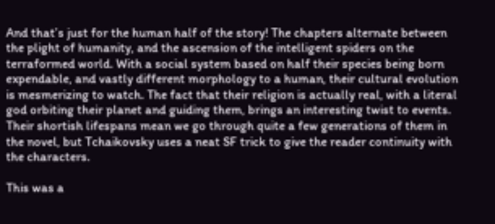And that’s just for the human half of the story! The chapters alternate between the plight of humanity, and the ascension of the intelligent spiders on the terraformed world. With a social system based on half their species being born expendable, and vastly different morphology to a human, their cultural evolution is mesmerizing to watch. The fact that their religion is actually real, with a literal god orbiting their planet and guiding them, brings an interesting twist to events. Their shortish lifespans mean we go through quite a few generations of them in the novel, but Tchaikovsky uses a neat SF trick to give the reader continuity with the characters.

This was a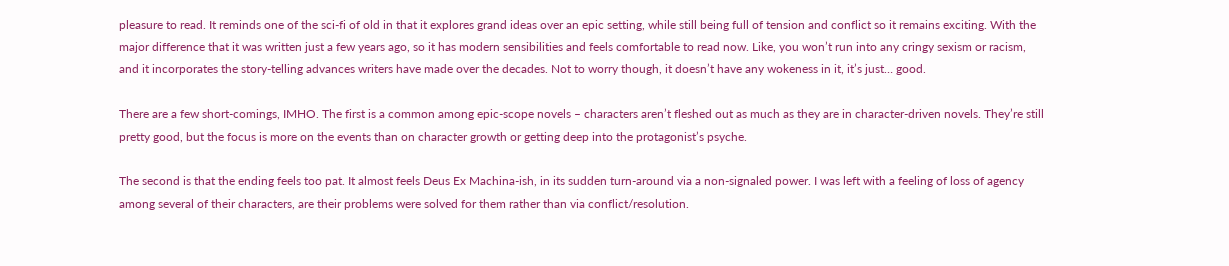pleasure to read. It reminds one of the sci-fi of old in that it explores grand ideas over an epic setting, while still being full of tension and conflict so it remains exciting. With the major difference that it was written just a few years ago, so it has modern sensibilities and feels comfortable to read now. Like, you won’t run into any cringy sexism or racism, and it incorporates the story-telling advances writers have made over the decades. Not to worry though, it doesn’t have any wokeness in it, it’s just… good.

There are a few short-comings, IMHO. The first is a common among epic-scope novels – characters aren’t fleshed out as much as they are in character-driven novels. They’re still pretty good, but the focus is more on the events than on character growth or getting deep into the protagonist’s psyche.

The second is that the ending feels too pat. It almost feels Deus Ex Machina-ish, in its sudden turn-around via a non-signaled power. I was left with a feeling of loss of agency among several of their characters, are their problems were solved for them rather than via conflict/resolution.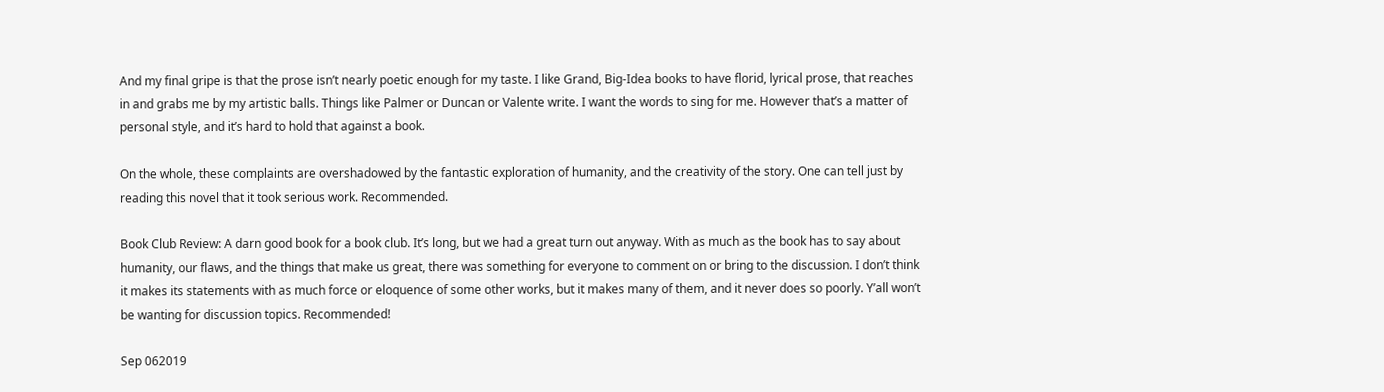And my final gripe is that the prose isn’t nearly poetic enough for my taste. I like Grand, Big-Idea books to have florid, lyrical prose, that reaches in and grabs me by my artistic balls. Things like Palmer or Duncan or Valente write. I want the words to sing for me. However that’s a matter of personal style, and it’s hard to hold that against a book.

On the whole, these complaints are overshadowed by the fantastic exploration of humanity, and the creativity of the story. One can tell just by reading this novel that it took serious work. Recommended.

Book Club Review: A darn good book for a book club. It’s long, but we had a great turn out anyway. With as much as the book has to say about humanity, our flaws, and the things that make us great, there was something for everyone to comment on or bring to the discussion. I don’t think it makes its statements with as much force or eloquence of some other works, but it makes many of them, and it never does so poorly. Y’all won’t be wanting for discussion topics. Recommended!

Sep 062019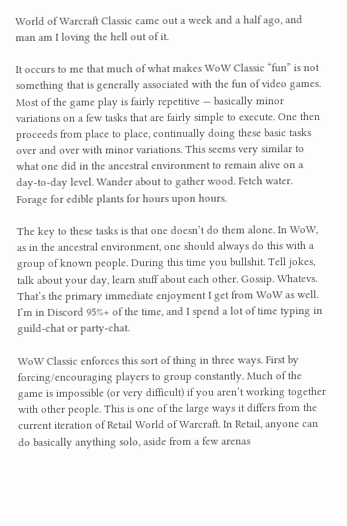World of Warcraft Classic came out a week and a half ago, and man am I loving the hell out of it.

It occurs to me that much of what makes WoW Classic “fun” is not something that is generally associated with the fun of video games. Most of the game play is fairly repetitive — basically minor variations on a few tasks that are fairly simple to execute. One then proceeds from place to place, continually doing these basic tasks over and over with minor variations. This seems very similar to what one did in the ancestral environment to remain alive on a day-to-day level. Wander about to gather wood. Fetch water. Forage for edible plants for hours upon hours.

The key to these tasks is that one doesn’t do them alone. In WoW, as in the ancestral environment, one should always do this with a group of known people. During this time you bullshit. Tell jokes, talk about your day, learn stuff about each other. Gossip. Whatevs. That’s the primary immediate enjoyment I get from WoW as well. I’m in Discord 95%+ of the time, and I spend a lot of time typing in guild-chat or party-chat.

WoW Classic enforces this sort of thing in three ways. First by forcing/encouraging players to group constantly. Much of the game is impossible (or very difficult) if you aren’t working together with other people. This is one of the large ways it differs from the current iteration of Retail World of Warcraft. In Retail, anyone can do basically anything solo, aside from a few arenas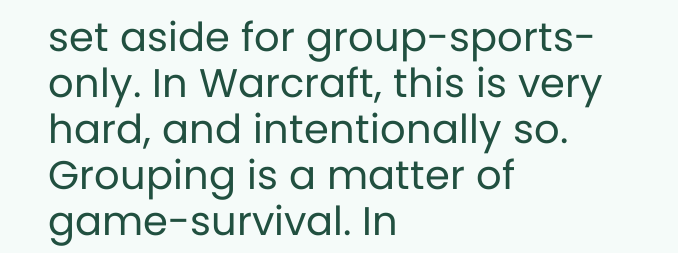set aside for group-sports-only. In Warcraft, this is very hard, and intentionally so. Grouping is a matter of game-survival. In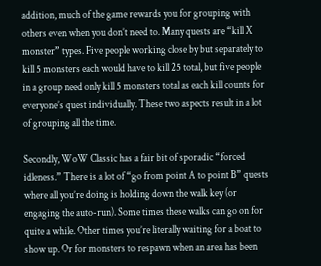addition, much of the game rewards you for grouping with others even when you don’t need to. Many quests are “kill X monster” types. Five people working close by but separately to kill 5 monsters each would have to kill 25 total, but five people in a group need only kill 5 monsters total as each kill counts for everyone’s quest individually. These two aspects result in a lot of grouping all the time.

Secondly, WoW Classic has a fair bit of sporadic “forced idleness.” There is a lot of “go from point A to point B” quests where all you’re doing is holding down the walk key (or engaging the auto-run). Some times these walks can go on for quite a while. Other times you’re literally waiting for a boat to show up. Or for monsters to respawn when an area has been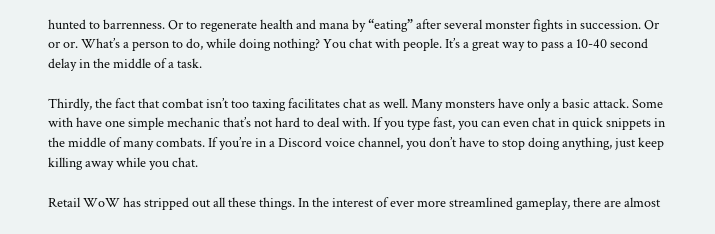hunted to barrenness. Or to regenerate health and mana by “eating” after several monster fights in succession. Or or or. What’s a person to do, while doing nothing? You chat with people. It’s a great way to pass a 10-40 second delay in the middle of a task.

Thirdly, the fact that combat isn’t too taxing facilitates chat as well. Many monsters have only a basic attack. Some with have one simple mechanic that’s not hard to deal with. If you type fast, you can even chat in quick snippets in the middle of many combats. If you’re in a Discord voice channel, you don’t have to stop doing anything, just keep killing away while you chat.

Retail WoW has stripped out all these things. In the interest of ever more streamlined gameplay, there are almost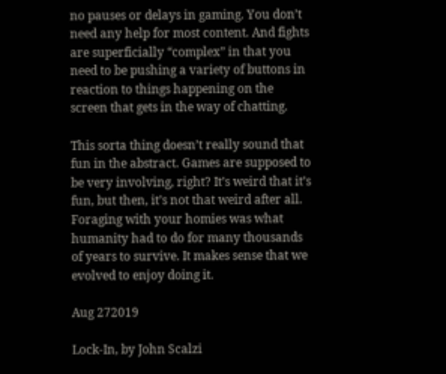no pauses or delays in gaming. You don’t need any help for most content. And fights are superficially “complex” in that you need to be pushing a variety of buttons in reaction to things happening on the screen that gets in the way of chatting.

This sorta thing doesn’t really sound that fun in the abstract. Games are supposed to be very involving, right? It’s weird that it’s fun, but then, it’s not that weird after all. Foraging with your homies was what humanity had to do for many thousands of years to survive. It makes sense that we evolved to enjoy doing it.

Aug 272019

Lock-In, by John Scalzi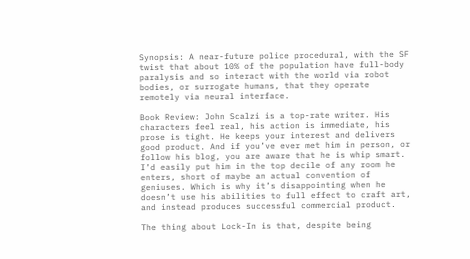Synopsis: A near-future police procedural, with the SF twist that about 10% of the population have full-body paralysis and so interact with the world via robot bodies, or surrogate humans, that they operate remotely via neural interface.

Book Review: John Scalzi is a top-rate writer. His characters feel real, his action is immediate, his prose is tight. He keeps your interest and delivers good product. And if you’ve ever met him in person, or follow his blog, you are aware that he is whip smart. I’d easily put him in the top decile of any room he enters, short of maybe an actual convention of geniuses. Which is why it’s disappointing when he doesn’t use his abilities to full effect to craft art, and instead produces successful commercial product.

The thing about Lock-In is that, despite being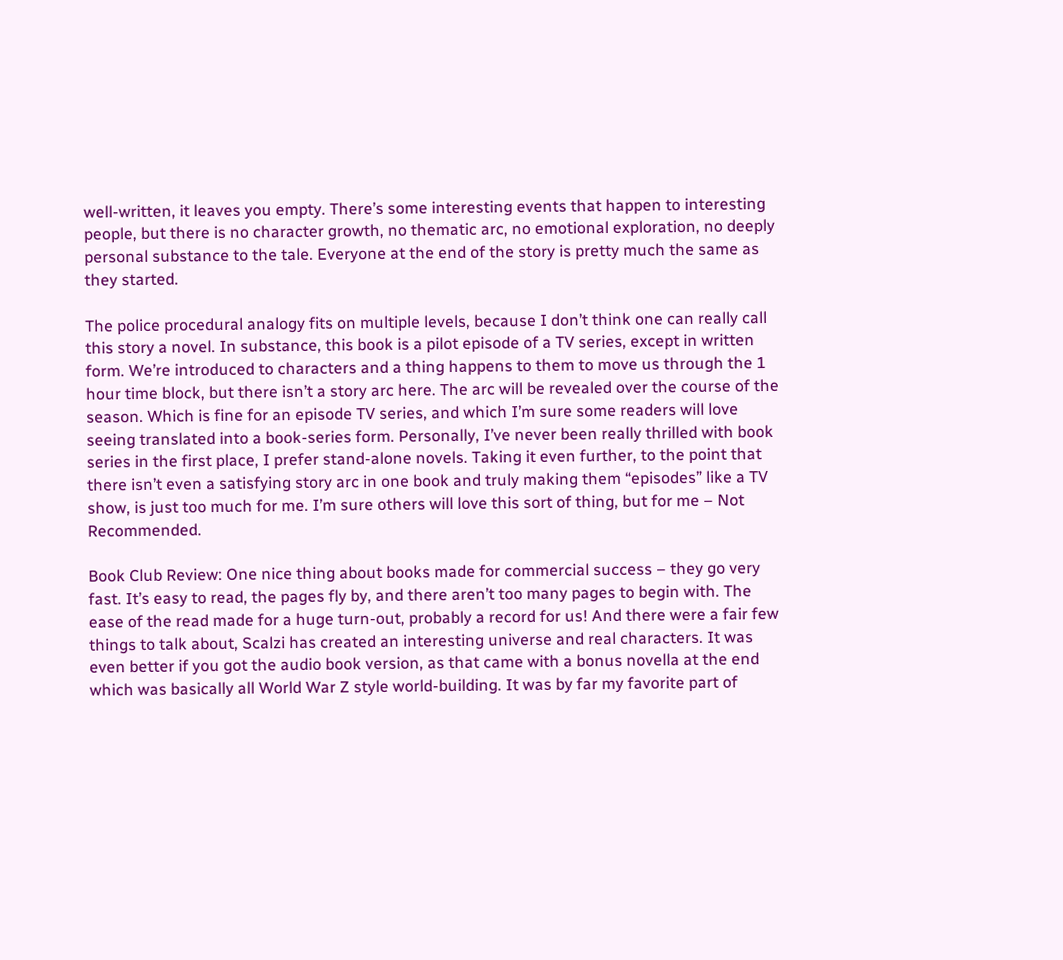well-written, it leaves you empty. There’s some interesting events that happen to interesting people, but there is no character growth, no thematic arc, no emotional exploration, no deeply personal substance to the tale. Everyone at the end of the story is pretty much the same as they started.

The police procedural analogy fits on multiple levels, because I don’t think one can really call this story a novel. In substance, this book is a pilot episode of a TV series, except in written form. We’re introduced to characters and a thing happens to them to move us through the 1 hour time block, but there isn’t a story arc here. The arc will be revealed over the course of the season. Which is fine for an episode TV series, and which I’m sure some readers will love seeing translated into a book-series form. Personally, I’ve never been really thrilled with book series in the first place, I prefer stand-alone novels. Taking it even further, to the point that there isn’t even a satisfying story arc in one book and truly making them “episodes” like a TV show, is just too much for me. I’m sure others will love this sort of thing, but for me – Not Recommended.

Book Club Review: One nice thing about books made for commercial success – they go very fast. It’s easy to read, the pages fly by, and there aren’t too many pages to begin with. The ease of the read made for a huge turn-out, probably a record for us! And there were a fair few things to talk about, Scalzi has created an interesting universe and real characters. It was even better if you got the audio book version, as that came with a bonus novella at the end which was basically all World War Z style world-building. It was by far my favorite part of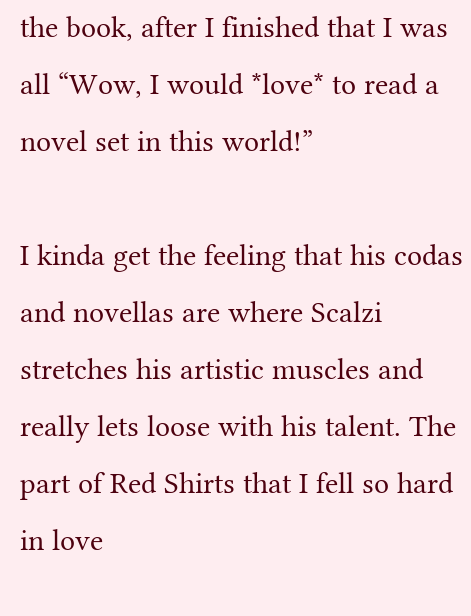the book, after I finished that I was all “Wow, I would *love* to read a novel set in this world!”

I kinda get the feeling that his codas and novellas are where Scalzi stretches his artistic muscles and really lets loose with his talent. The part of Red Shirts that I fell so hard in love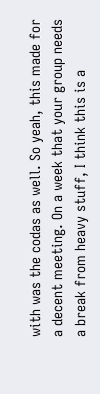with was the codas as well. So yeah, this made for a decent meeting. On a week that your group needs a break from heavy stuff, I think this is a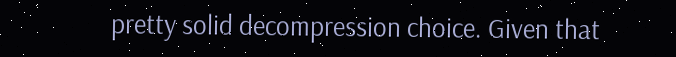pretty solid decompression choice. Given that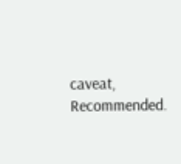caveat, Recommended.